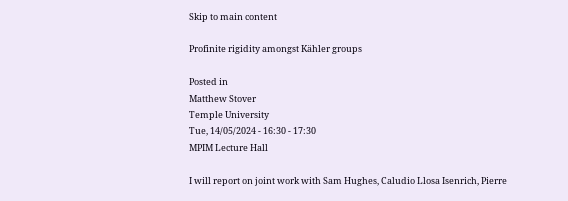Skip to main content

Profinite rigidity amongst Kähler groups

Posted in
Matthew Stover
Temple University
Tue, 14/05/2024 - 16:30 - 17:30
MPIM Lecture Hall

I will report on joint work with Sam Hughes, Caludio Llosa Isenrich, Pierre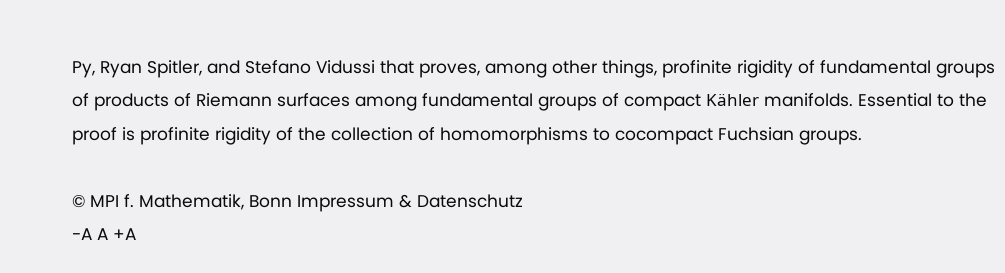Py, Ryan Spitler, and Stefano Vidussi that proves, among other things, profinite rigidity of fundamental groups of products of Riemann surfaces among fundamental groups of compact Kähler manifolds. Essential to the proof is profinite rigidity of the collection of homomorphisms to cocompact Fuchsian groups.

© MPI f. Mathematik, Bonn Impressum & Datenschutz
-A A +A